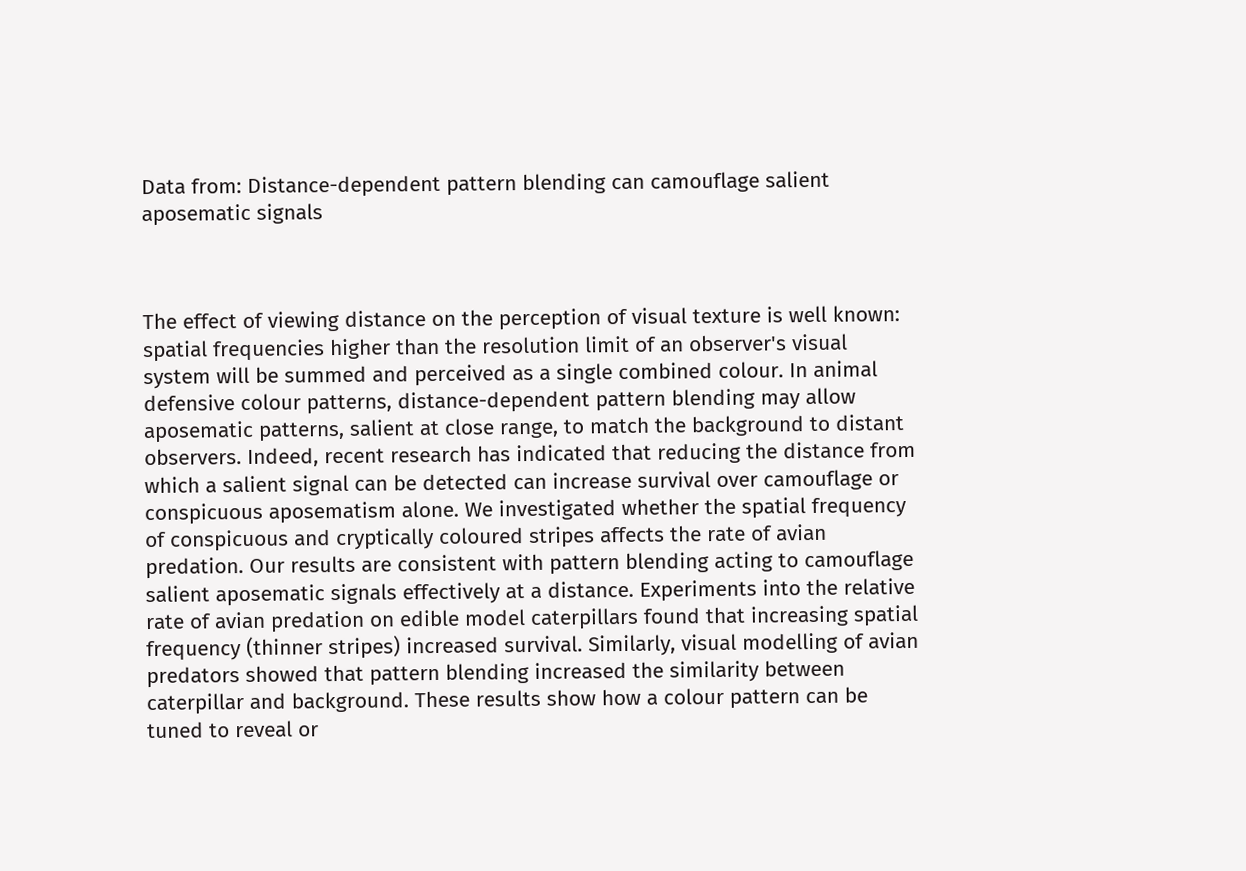Data from: Distance-dependent pattern blending can camouflage salient aposematic signals



The effect of viewing distance on the perception of visual texture is well known: spatial frequencies higher than the resolution limit of an observer's visual system will be summed and perceived as a single combined colour. In animal defensive colour patterns, distance-dependent pattern blending may allow aposematic patterns, salient at close range, to match the background to distant observers. Indeed, recent research has indicated that reducing the distance from which a salient signal can be detected can increase survival over camouflage or conspicuous aposematism alone. We investigated whether the spatial frequency of conspicuous and cryptically coloured stripes affects the rate of avian predation. Our results are consistent with pattern blending acting to camouflage salient aposematic signals effectively at a distance. Experiments into the relative rate of avian predation on edible model caterpillars found that increasing spatial frequency (thinner stripes) increased survival. Similarly, visual modelling of avian predators showed that pattern blending increased the similarity between caterpillar and background. These results show how a colour pattern can be tuned to reveal or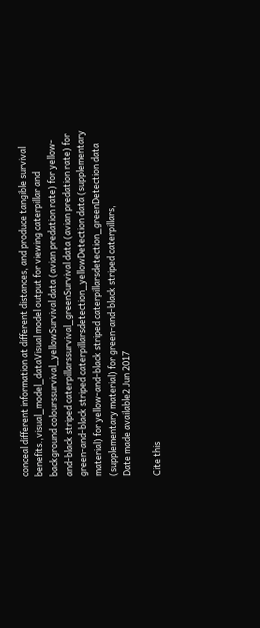conceal different information at different distances, and produce tangible survival benefits.,visual_model_dataVisual model output for viewing caterpillar and background colourssurvival_yellowSurvival data (avian predation rate) for yellow-and-black striped caterpillarssurvival_greenSurvival data (avian predation rate) for green-and-black striped caterpillarsdetection_yellowDetection data (supplementary material) for yellow-and-black striped caterpillarsdetection_greenDetection data (supplementary material) for green-and-black striped caterpillars,
Date made available2 Jun 2017

Cite this